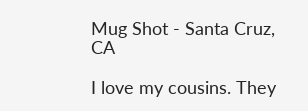Mug Shot - Santa Cruz, CA

I love my cousins. They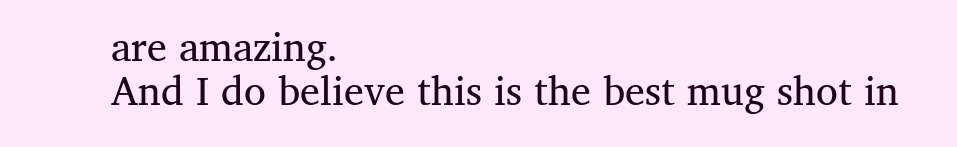are amazing.
And I do believe this is the best mug shot in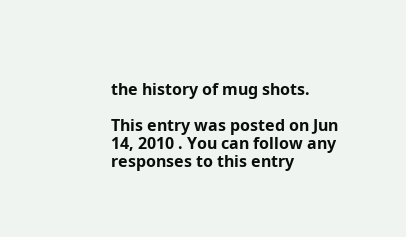the history of mug shots.

This entry was posted on Jun 14, 2010 . You can follow any responses to this entry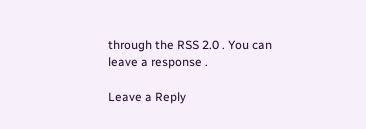through the RSS 2.0 . You can leave a response .

Leave a Reply